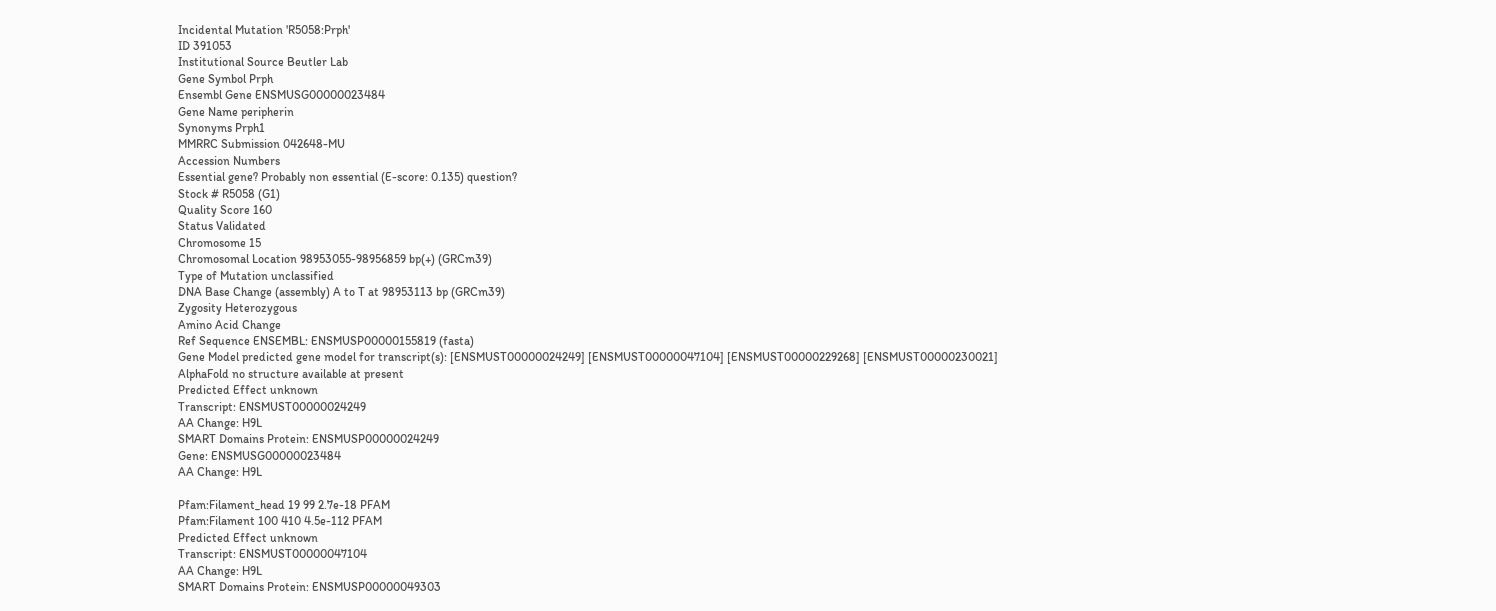Incidental Mutation 'R5058:Prph'
ID 391053
Institutional Source Beutler Lab
Gene Symbol Prph
Ensembl Gene ENSMUSG00000023484
Gene Name peripherin
Synonyms Prph1
MMRRC Submission 042648-MU
Accession Numbers
Essential gene? Probably non essential (E-score: 0.135) question?
Stock # R5058 (G1)
Quality Score 160
Status Validated
Chromosome 15
Chromosomal Location 98953055-98956859 bp(+) (GRCm39)
Type of Mutation unclassified
DNA Base Change (assembly) A to T at 98953113 bp (GRCm39)
Zygosity Heterozygous
Amino Acid Change
Ref Sequence ENSEMBL: ENSMUSP00000155819 (fasta)
Gene Model predicted gene model for transcript(s): [ENSMUST00000024249] [ENSMUST00000047104] [ENSMUST00000229268] [ENSMUST00000230021]
AlphaFold no structure available at present
Predicted Effect unknown
Transcript: ENSMUST00000024249
AA Change: H9L
SMART Domains Protein: ENSMUSP00000024249
Gene: ENSMUSG00000023484
AA Change: H9L

Pfam:Filament_head 19 99 2.7e-18 PFAM
Pfam:Filament 100 410 4.5e-112 PFAM
Predicted Effect unknown
Transcript: ENSMUST00000047104
AA Change: H9L
SMART Domains Protein: ENSMUSP00000049303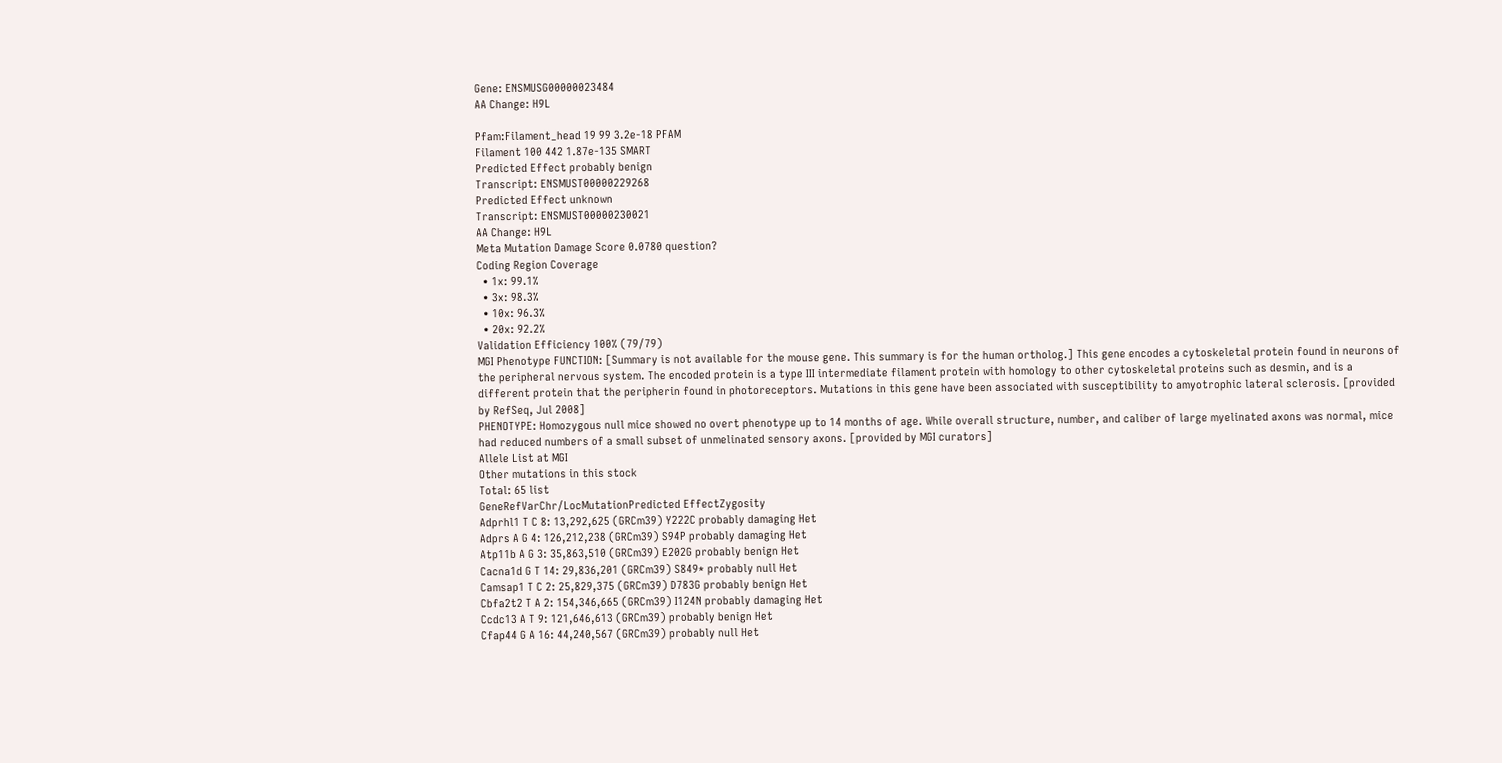Gene: ENSMUSG00000023484
AA Change: H9L

Pfam:Filament_head 19 99 3.2e-18 PFAM
Filament 100 442 1.87e-135 SMART
Predicted Effect probably benign
Transcript: ENSMUST00000229268
Predicted Effect unknown
Transcript: ENSMUST00000230021
AA Change: H9L
Meta Mutation Damage Score 0.0780 question?
Coding Region Coverage
  • 1x: 99.1%
  • 3x: 98.3%
  • 10x: 96.3%
  • 20x: 92.2%
Validation Efficiency 100% (79/79)
MGI Phenotype FUNCTION: [Summary is not available for the mouse gene. This summary is for the human ortholog.] This gene encodes a cytoskeletal protein found in neurons of the peripheral nervous system. The encoded protein is a type III intermediate filament protein with homology to other cytoskeletal proteins such as desmin, and is a different protein that the peripherin found in photoreceptors. Mutations in this gene have been associated with susceptibility to amyotrophic lateral sclerosis. [provided by RefSeq, Jul 2008]
PHENOTYPE: Homozygous null mice showed no overt phenotype up to 14 months of age. While overall structure, number, and caliber of large myelinated axons was normal, mice had reduced numbers of a small subset of unmelinated sensory axons. [provided by MGI curators]
Allele List at MGI
Other mutations in this stock
Total: 65 list
GeneRefVarChr/LocMutationPredicted EffectZygosity
Adprhl1 T C 8: 13,292,625 (GRCm39) Y222C probably damaging Het
Adprs A G 4: 126,212,238 (GRCm39) S94P probably damaging Het
Atp11b A G 3: 35,863,510 (GRCm39) E202G probably benign Het
Cacna1d G T 14: 29,836,201 (GRCm39) S849* probably null Het
Camsap1 T C 2: 25,829,375 (GRCm39) D783G probably benign Het
Cbfa2t2 T A 2: 154,346,665 (GRCm39) I124N probably damaging Het
Ccdc13 A T 9: 121,646,613 (GRCm39) probably benign Het
Cfap44 G A 16: 44,240,567 (GRCm39) probably null Het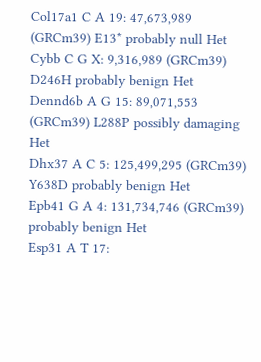Col17a1 C A 19: 47,673,989 (GRCm39) E13* probably null Het
Cybb C G X: 9,316,989 (GRCm39) D246H probably benign Het
Dennd6b A G 15: 89,071,553 (GRCm39) L288P possibly damaging Het
Dhx37 A C 5: 125,499,295 (GRCm39) Y638D probably benign Het
Epb41 G A 4: 131,734,746 (GRCm39) probably benign Het
Esp31 A T 17: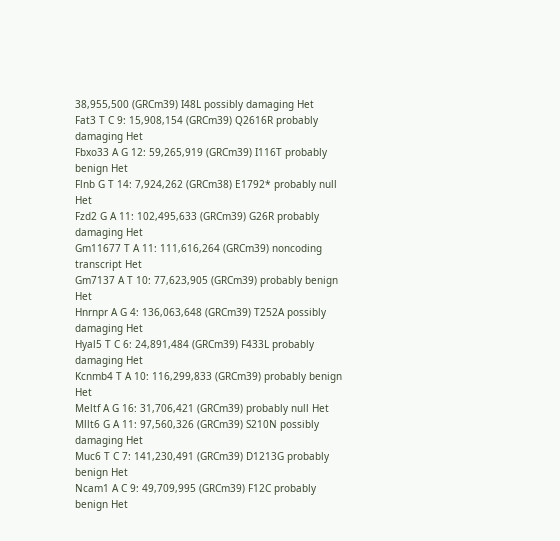38,955,500 (GRCm39) I48L possibly damaging Het
Fat3 T C 9: 15,908,154 (GRCm39) Q2616R probably damaging Het
Fbxo33 A G 12: 59,265,919 (GRCm39) I116T probably benign Het
Flnb G T 14: 7,924,262 (GRCm38) E1792* probably null Het
Fzd2 G A 11: 102,495,633 (GRCm39) G26R probably damaging Het
Gm11677 T A 11: 111,616,264 (GRCm39) noncoding transcript Het
Gm7137 A T 10: 77,623,905 (GRCm39) probably benign Het
Hnrnpr A G 4: 136,063,648 (GRCm39) T252A possibly damaging Het
Hyal5 T C 6: 24,891,484 (GRCm39) F433L probably damaging Het
Kcnmb4 T A 10: 116,299,833 (GRCm39) probably benign Het
Meltf A G 16: 31,706,421 (GRCm39) probably null Het
Mllt6 G A 11: 97,560,326 (GRCm39) S210N possibly damaging Het
Muc6 T C 7: 141,230,491 (GRCm39) D1213G probably benign Het
Ncam1 A C 9: 49,709,995 (GRCm39) F12C probably benign Het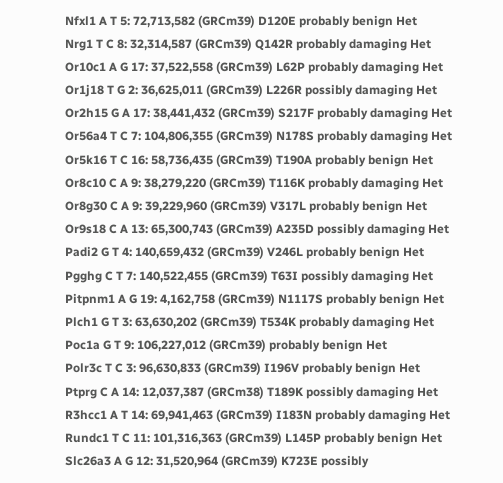Nfxl1 A T 5: 72,713,582 (GRCm39) D120E probably benign Het
Nrg1 T C 8: 32,314,587 (GRCm39) Q142R probably damaging Het
Or10c1 A G 17: 37,522,558 (GRCm39) L62P probably damaging Het
Or1j18 T G 2: 36,625,011 (GRCm39) L226R possibly damaging Het
Or2h15 G A 17: 38,441,432 (GRCm39) S217F probably damaging Het
Or56a4 T C 7: 104,806,355 (GRCm39) N178S probably damaging Het
Or5k16 T C 16: 58,736,435 (GRCm39) T190A probably benign Het
Or8c10 C A 9: 38,279,220 (GRCm39) T116K probably damaging Het
Or8g30 C A 9: 39,229,960 (GRCm39) V317L probably benign Het
Or9s18 C A 13: 65,300,743 (GRCm39) A235D possibly damaging Het
Padi2 G T 4: 140,659,432 (GRCm39) V246L probably benign Het
Pgghg C T 7: 140,522,455 (GRCm39) T63I possibly damaging Het
Pitpnm1 A G 19: 4,162,758 (GRCm39) N1117S probably benign Het
Plch1 G T 3: 63,630,202 (GRCm39) T534K probably damaging Het
Poc1a G T 9: 106,227,012 (GRCm39) probably benign Het
Polr3c T C 3: 96,630,833 (GRCm39) I196V probably benign Het
Ptprg C A 14: 12,037,387 (GRCm38) T189K possibly damaging Het
R3hcc1 A T 14: 69,941,463 (GRCm39) I183N probably damaging Het
Rundc1 T C 11: 101,316,363 (GRCm39) L145P probably benign Het
Slc26a3 A G 12: 31,520,964 (GRCm39) K723E possibly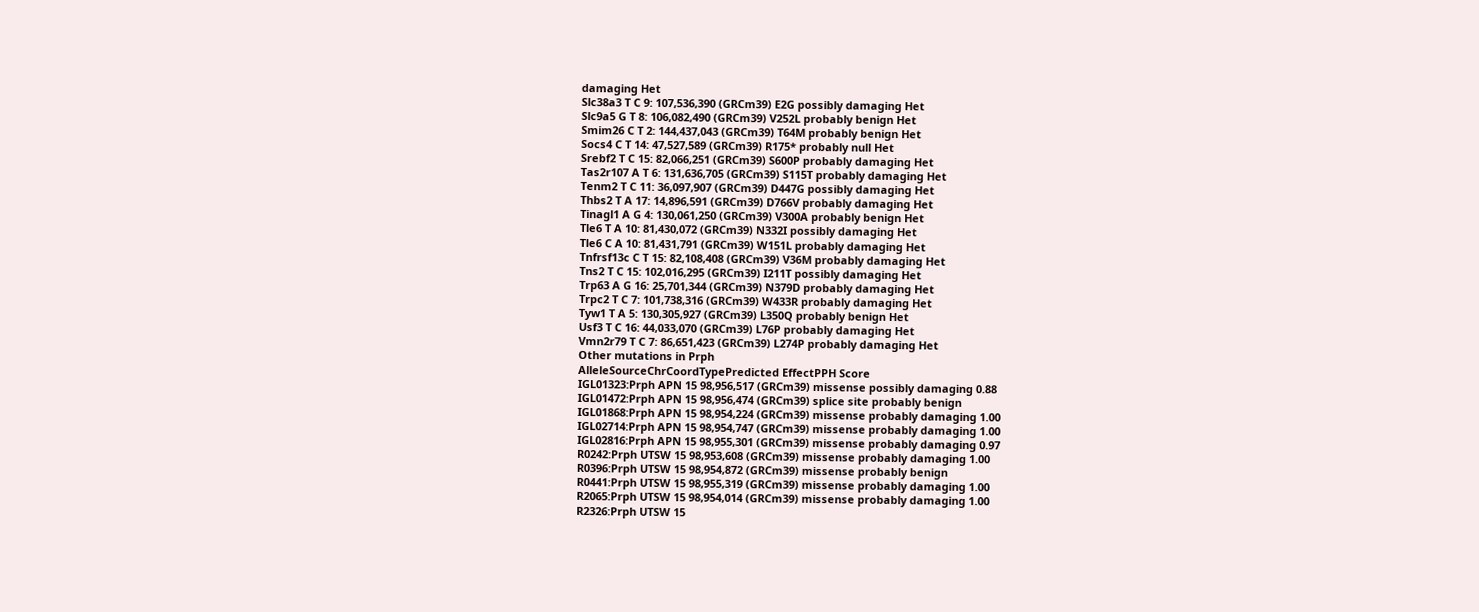damaging Het
Slc38a3 T C 9: 107,536,390 (GRCm39) E2G possibly damaging Het
Slc9a5 G T 8: 106,082,490 (GRCm39) V252L probably benign Het
Smim26 C T 2: 144,437,043 (GRCm39) T64M probably benign Het
Socs4 C T 14: 47,527,589 (GRCm39) R175* probably null Het
Srebf2 T C 15: 82,066,251 (GRCm39) S600P probably damaging Het
Tas2r107 A T 6: 131,636,705 (GRCm39) S115T probably damaging Het
Tenm2 T C 11: 36,097,907 (GRCm39) D447G possibly damaging Het
Thbs2 T A 17: 14,896,591 (GRCm39) D766V probably damaging Het
Tinagl1 A G 4: 130,061,250 (GRCm39) V300A probably benign Het
Tle6 T A 10: 81,430,072 (GRCm39) N332I possibly damaging Het
Tle6 C A 10: 81,431,791 (GRCm39) W151L probably damaging Het
Tnfrsf13c C T 15: 82,108,408 (GRCm39) V36M probably damaging Het
Tns2 T C 15: 102,016,295 (GRCm39) I211T possibly damaging Het
Trp63 A G 16: 25,701,344 (GRCm39) N379D probably damaging Het
Trpc2 T C 7: 101,738,316 (GRCm39) W433R probably damaging Het
Tyw1 T A 5: 130,305,927 (GRCm39) L350Q probably benign Het
Usf3 T C 16: 44,033,070 (GRCm39) L76P probably damaging Het
Vmn2r79 T C 7: 86,651,423 (GRCm39) L274P probably damaging Het
Other mutations in Prph
AlleleSourceChrCoordTypePredicted EffectPPH Score
IGL01323:Prph APN 15 98,956,517 (GRCm39) missense possibly damaging 0.88
IGL01472:Prph APN 15 98,956,474 (GRCm39) splice site probably benign
IGL01868:Prph APN 15 98,954,224 (GRCm39) missense probably damaging 1.00
IGL02714:Prph APN 15 98,954,747 (GRCm39) missense probably damaging 1.00
IGL02816:Prph APN 15 98,955,301 (GRCm39) missense probably damaging 0.97
R0242:Prph UTSW 15 98,953,608 (GRCm39) missense probably damaging 1.00
R0396:Prph UTSW 15 98,954,872 (GRCm39) missense probably benign
R0441:Prph UTSW 15 98,955,319 (GRCm39) missense probably damaging 1.00
R2065:Prph UTSW 15 98,954,014 (GRCm39) missense probably damaging 1.00
R2326:Prph UTSW 15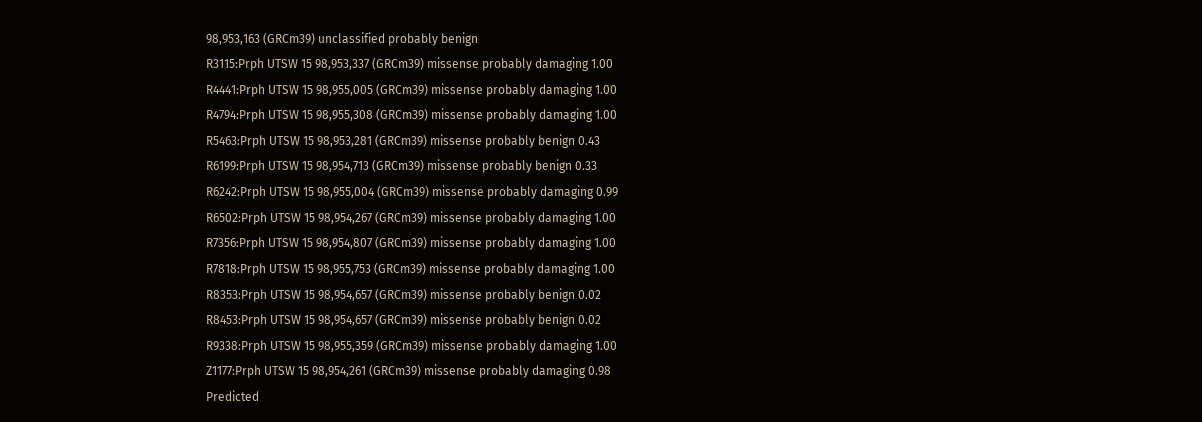98,953,163 (GRCm39) unclassified probably benign
R3115:Prph UTSW 15 98,953,337 (GRCm39) missense probably damaging 1.00
R4441:Prph UTSW 15 98,955,005 (GRCm39) missense probably damaging 1.00
R4794:Prph UTSW 15 98,955,308 (GRCm39) missense probably damaging 1.00
R5463:Prph UTSW 15 98,953,281 (GRCm39) missense probably benign 0.43
R6199:Prph UTSW 15 98,954,713 (GRCm39) missense probably benign 0.33
R6242:Prph UTSW 15 98,955,004 (GRCm39) missense probably damaging 0.99
R6502:Prph UTSW 15 98,954,267 (GRCm39) missense probably damaging 1.00
R7356:Prph UTSW 15 98,954,807 (GRCm39) missense probably damaging 1.00
R7818:Prph UTSW 15 98,955,753 (GRCm39) missense probably damaging 1.00
R8353:Prph UTSW 15 98,954,657 (GRCm39) missense probably benign 0.02
R8453:Prph UTSW 15 98,954,657 (GRCm39) missense probably benign 0.02
R9338:Prph UTSW 15 98,955,359 (GRCm39) missense probably damaging 1.00
Z1177:Prph UTSW 15 98,954,261 (GRCm39) missense probably damaging 0.98
Predicted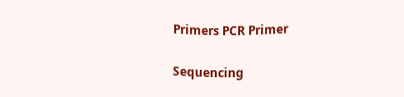Primers PCR Primer

Sequencing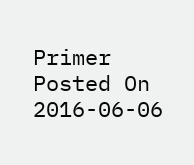Primer
Posted On 2016-06-06